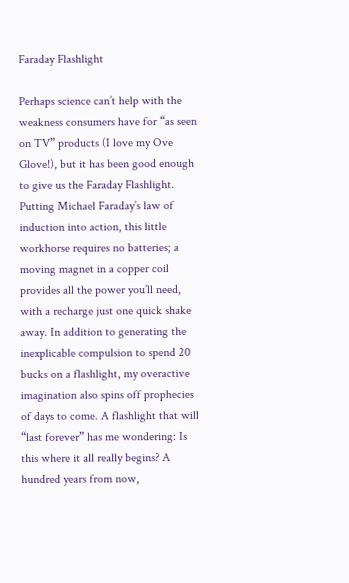Faraday Flashlight

Perhaps science can’t help with the weakness consumers have for “as seen on TV” products (I love my Ove Glove!), but it has been good enough to give us the Faraday Flashlight. Putting Michael Faraday’s law of induction into action, this little workhorse requires no batteries; a moving magnet in a copper coil provides all the power you’ll need, with a recharge just one quick shake away. In addition to generating the inexplicable compulsion to spend 20 bucks on a flashlight, my overactive imagination also spins off prophecies of days to come. A flashlight that will “last forever” has me wondering: Is this where it all really begins? A hundred years from now,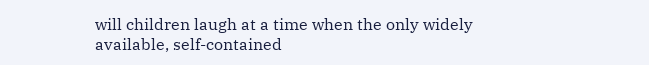will children laugh at a time when the only widely available, self-contained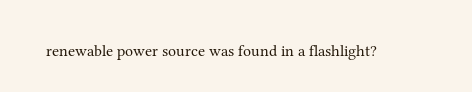renewable power source was found in a flashlight?